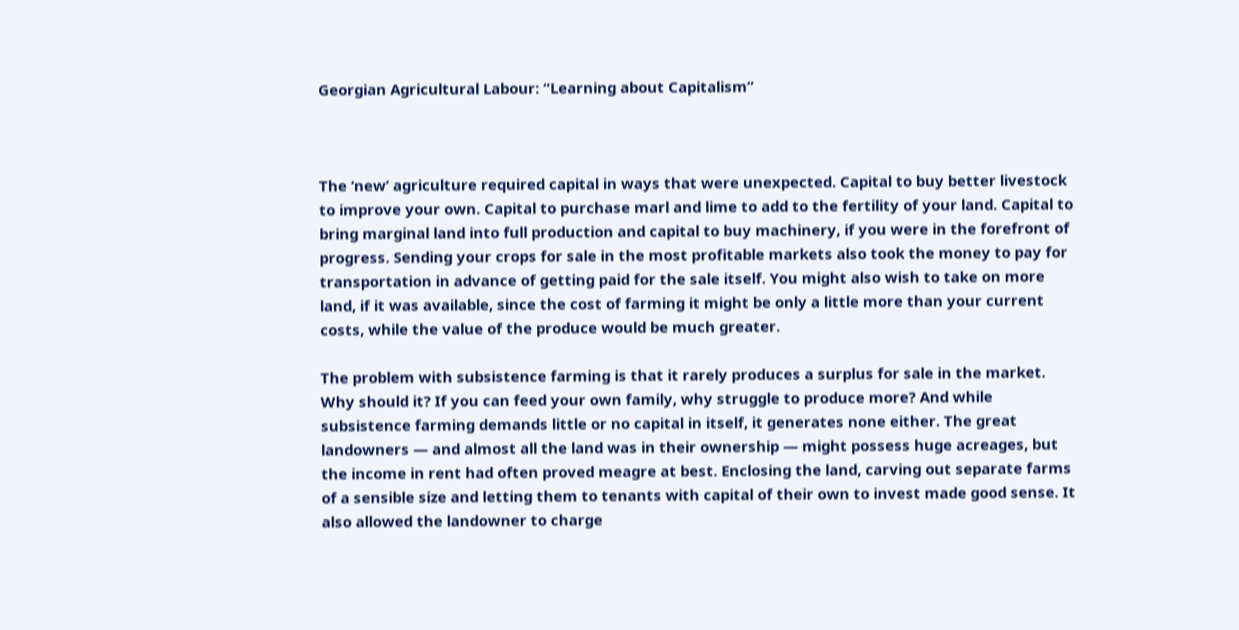Georgian Agricultural Labour: “Learning about Capitalism”



The ‘new’ agriculture required capital in ways that were unexpected. Capital to buy better livestock to improve your own. Capital to purchase marl and lime to add to the fertility of your land. Capital to bring marginal land into full production and capital to buy machinery, if you were in the forefront of progress. Sending your crops for sale in the most profitable markets also took the money to pay for transportation in advance of getting paid for the sale itself. You might also wish to take on more land, if it was available, since the cost of farming it might be only a little more than your current costs, while the value of the produce would be much greater.

The problem with subsistence farming is that it rarely produces a surplus for sale in the market. Why should it? If you can feed your own family, why struggle to produce more? And while subsistence farming demands little or no capital in itself, it generates none either. The great landowners — and almost all the land was in their ownership — might possess huge acreages, but the income in rent had often proved meagre at best. Enclosing the land, carving out separate farms of a sensible size and letting them to tenants with capital of their own to invest made good sense. It also allowed the landowner to charge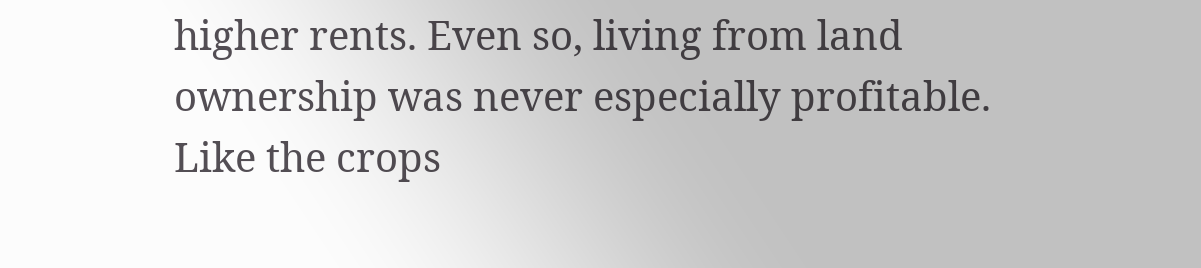higher rents. Even so, living from land ownership was never especially profitable. Like the crops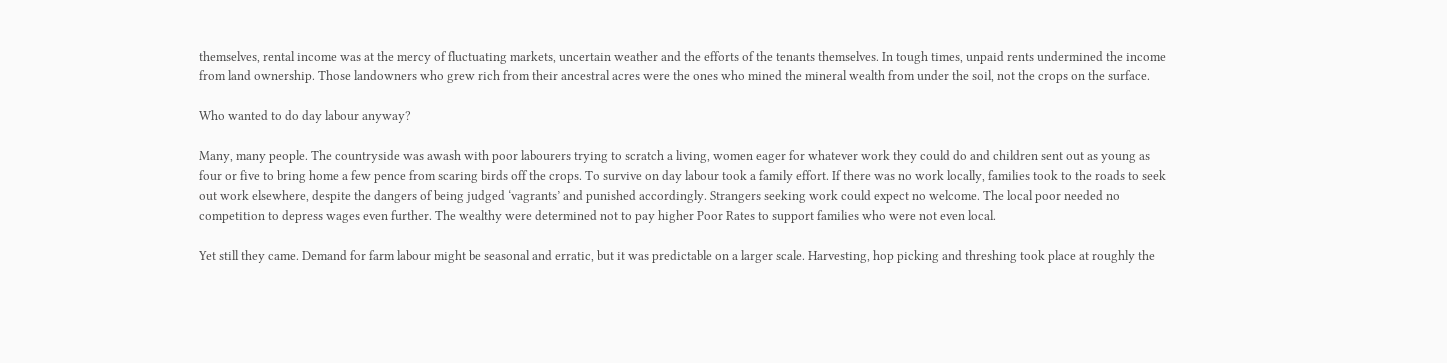themselves, rental income was at the mercy of fluctuating markets, uncertain weather and the efforts of the tenants themselves. In tough times, unpaid rents undermined the income from land ownership. Those landowners who grew rich from their ancestral acres were the ones who mined the mineral wealth from under the soil, not the crops on the surface.

Who wanted to do day labour anyway?

Many, many people. The countryside was awash with poor labourers trying to scratch a living, women eager for whatever work they could do and children sent out as young as four or five to bring home a few pence from scaring birds off the crops. To survive on day labour took a family effort. If there was no work locally, families took to the roads to seek out work elsewhere, despite the dangers of being judged ‘vagrants’ and punished accordingly. Strangers seeking work could expect no welcome. The local poor needed no competition to depress wages even further. The wealthy were determined not to pay higher Poor Rates to support families who were not even local.

Yet still they came. Demand for farm labour might be seasonal and erratic, but it was predictable on a larger scale. Harvesting, hop picking and threshing took place at roughly the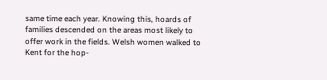same time each year. Knowing this, hoards of families descended on the areas most likely to offer work in the fields. Welsh women walked to Kent for the hop-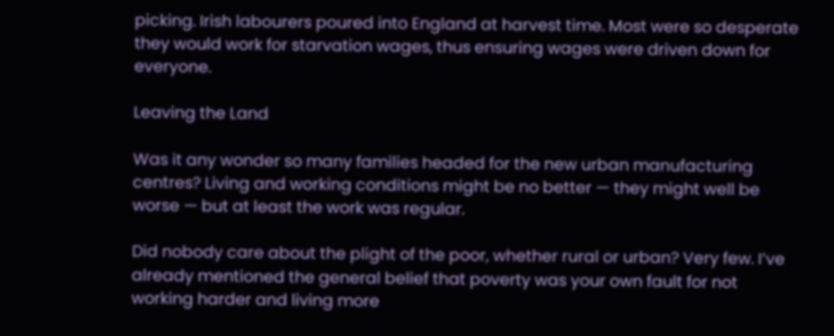picking. Irish labourers poured into England at harvest time. Most were so desperate they would work for starvation wages, thus ensuring wages were driven down for everyone.

Leaving the Land

Was it any wonder so many families headed for the new urban manufacturing centres? Living and working conditions might be no better — they might well be worse — but at least the work was regular.

Did nobody care about the plight of the poor, whether rural or urban? Very few. I’ve already mentioned the general belief that poverty was your own fault for not working harder and living more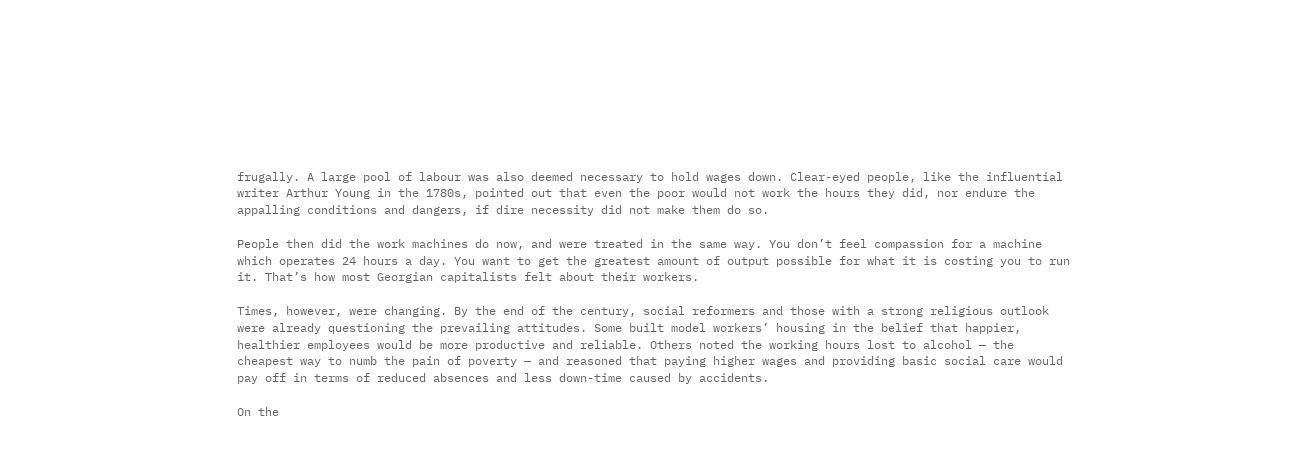frugally. A large pool of labour was also deemed necessary to hold wages down. Clear-eyed people, like the influential writer Arthur Young in the 1780s, pointed out that even the poor would not work the hours they did, nor endure the appalling conditions and dangers, if dire necessity did not make them do so.

People then did the work machines do now, and were treated in the same way. You don’t feel compassion for a machine which operates 24 hours a day. You want to get the greatest amount of output possible for what it is costing you to run it. That’s how most Georgian capitalists felt about their workers.

Times, however, were changing. By the end of the century, social reformers and those with a strong religious outlook were already questioning the prevailing attitudes. Some built model workers’ housing in the belief that happier, healthier employees would be more productive and reliable. Others noted the working hours lost to alcohol — the cheapest way to numb the pain of poverty — and reasoned that paying higher wages and providing basic social care would pay off in terms of reduced absences and less down-time caused by accidents.

On the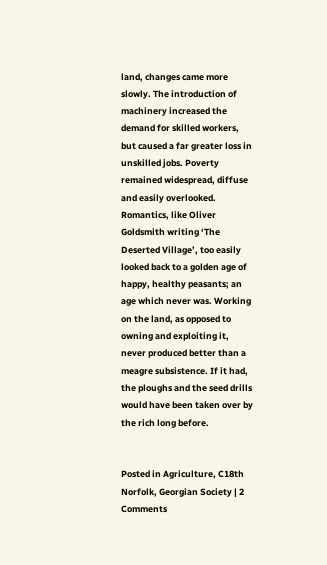land, changes came more slowly. The introduction of machinery increased the demand for skilled workers, but caused a far greater loss in unskilled jobs. Poverty remained widespread, diffuse and easily overlooked. Romantics, like Oliver Goldsmith writing ‘The Deserted Village’, too easily looked back to a golden age of happy, healthy peasants; an age which never was. Working on the land, as opposed to owning and exploiting it, never produced better than a meagre subsistence. If it had, the ploughs and the seed drills would have been taken over by the rich long before.


Posted in Agriculture, C18th Norfolk, Georgian Society | 2 Comments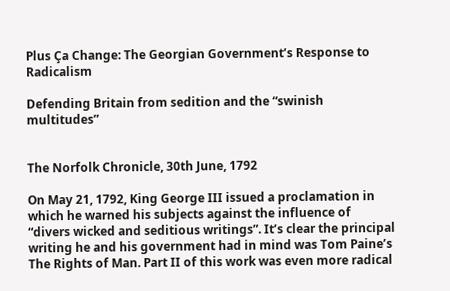Plus Ça Change: The Georgian Government’s Response to Radicalism

Defending Britain from sedition and the “swinish multitudes”


The Norfolk Chronicle, 30th June, 1792

On May 21, 1792, King George III issued a proclamation in which he warned his subjects against the influence of “divers wicked and seditious writings”. It’s clear the principal writing he and his government had in mind was Tom Paine’s The Rights of Man. Part II of this work was even more radical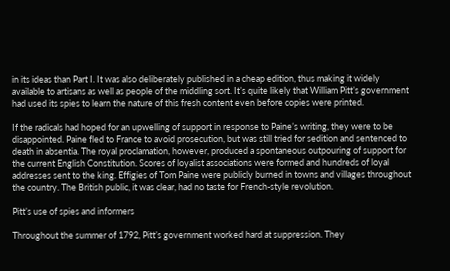in its ideas than Part I. It was also deliberately published in a cheap edition, thus making it widely available to artisans as well as people of the middling sort. It’s quite likely that William Pitt’s government had used its spies to learn the nature of this fresh content even before copies were printed.

If the radicals had hoped for an upwelling of support in response to Paine’s writing, they were to be disappointed. Paine fled to France to avoid prosecution, but was still tried for sedition and sentenced to death in absentia. The royal proclamation, however, produced a spontaneous outpouring of support for the current English Constitution. Scores of loyalist associations were formed and hundreds of loyal addresses sent to the king. Effigies of Tom Paine were publicly burned in towns and villages throughout the country. The British public, it was clear, had no taste for French-style revolution.

Pitt’s use of spies and informers

Throughout the summer of 1792, Pitt’s government worked hard at suppression. They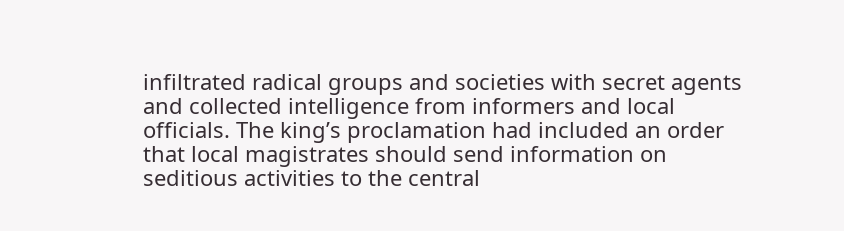infiltrated radical groups and societies with secret agents and collected intelligence from informers and local officials. The king’s proclamation had included an order that local magistrates should send information on seditious activities to the central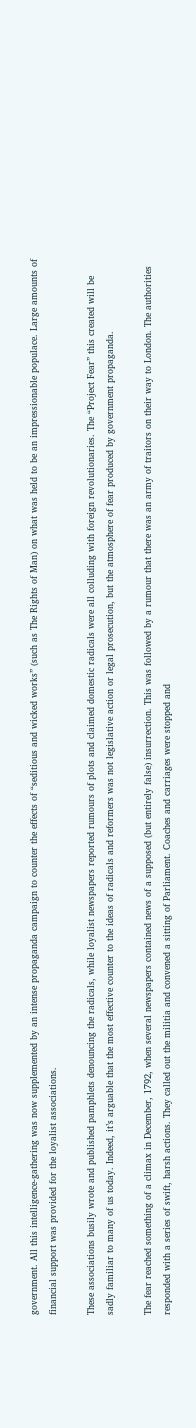government. All this intelligence-gathering was now supplemented by an intense propaganda campaign to counter the effects of “seditious and wicked works” (such as The Rights of Man) on what was held to be an impressionable populace. Large amounts of financial support was provided for the loyalist associations.

These associations busily wrote and published pamphlets denouncing the radicals, while loyalist newspapers reported rumours of plots and claimed domestic radicals were all colluding with foreign revolutionaries. The “Project Fear” this created will be sadly familiar to many of us today. Indeed, it’s arguable that the most effective counter to the ideas of radicals and reformers was not legislative action or legal prosecution, but the atmosphere of fear produced by government propaganda.

The fear reached something of a climax in December, 1792, when several newspapers contained news of a supposed (but entirely false) insurrection. This was followed by a rumour that there was an army of traitors on their way to London. The authorities responded with a series of swift, harsh actions. They called out the militia and convened a sitting of Parliament. Coaches and carriages were stopped and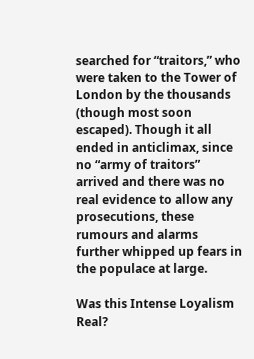searched for “traitors,” who were taken to the Tower of London by the thousands (though most soon escaped). Though it all ended in anticlimax, since no “army of traitors” arrived and there was no real evidence to allow any prosecutions, these rumours and alarms further whipped up fears in the populace at large.

Was this Intense Loyalism Real?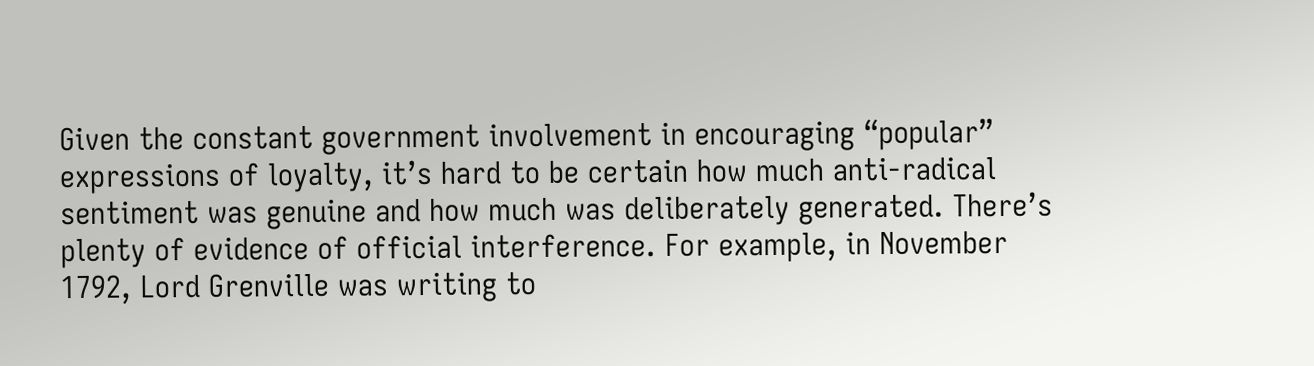Given the constant government involvement in encouraging “popular” expressions of loyalty, it’s hard to be certain how much anti-radical sentiment was genuine and how much was deliberately generated. There’s plenty of evidence of official interference. For example, in November 1792, Lord Grenville was writing to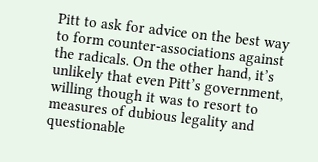Pitt to ask for advice on the best way to form counter-associations against the radicals. On the other hand, it’s unlikely that even Pitt’s government, willing though it was to resort to measures of dubious legality and questionable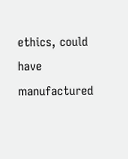ethics, could have manufactured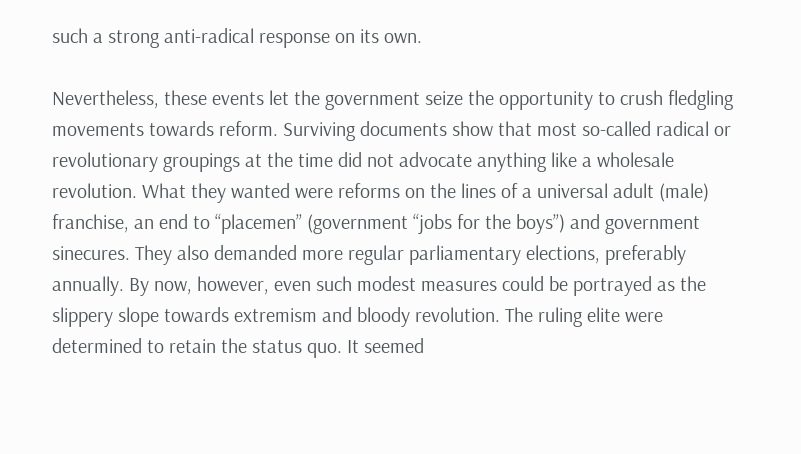such a strong anti-radical response on its own.

Nevertheless, these events let the government seize the opportunity to crush fledgling movements towards reform. Surviving documents show that most so-called radical or revolutionary groupings at the time did not advocate anything like a wholesale revolution. What they wanted were reforms on the lines of a universal adult (male) franchise, an end to “placemen” (government “jobs for the boys”) and government sinecures. They also demanded more regular parliamentary elections, preferably annually. By now, however, even such modest measures could be portrayed as the slippery slope towards extremism and bloody revolution. The ruling elite were determined to retain the status quo. It seemed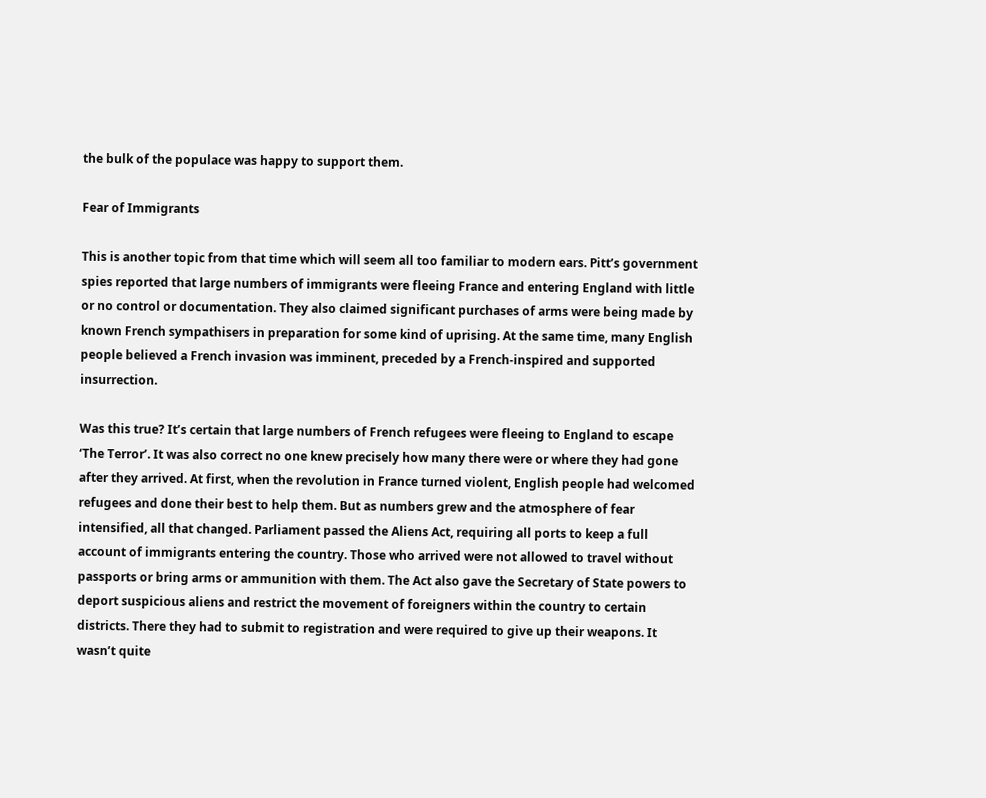the bulk of the populace was happy to support them.

Fear of Immigrants

This is another topic from that time which will seem all too familiar to modern ears. Pitt’s government spies reported that large numbers of immigrants were fleeing France and entering England with little or no control or documentation. They also claimed significant purchases of arms were being made by known French sympathisers in preparation for some kind of uprising. At the same time, many English people believed a French invasion was imminent, preceded by a French-inspired and supported insurrection.

Was this true? It’s certain that large numbers of French refugees were fleeing to England to escape ‘The Terror’. It was also correct no one knew precisely how many there were or where they had gone after they arrived. At first, when the revolution in France turned violent, English people had welcomed refugees and done their best to help them. But as numbers grew and the atmosphere of fear intensified, all that changed. Parliament passed the Aliens Act, requiring all ports to keep a full account of immigrants entering the country. Those who arrived were not allowed to travel without passports or bring arms or ammunition with them. The Act also gave the Secretary of State powers to deport suspicious aliens and restrict the movement of foreigners within the country to certain districts. There they had to submit to registration and were required to give up their weapons. It wasn’t quite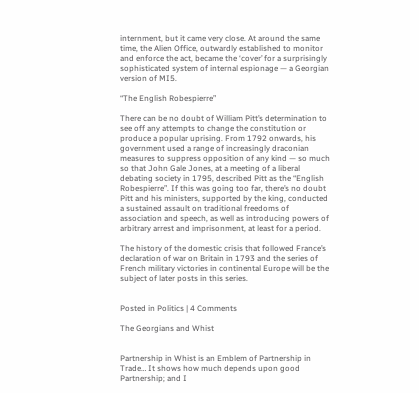internment, but it came very close. At around the same time, the Alien Office, outwardly established to monitor and enforce the act, became the ‘cover’ for a surprisingly sophisticated system of internal espionage — a Georgian version of MI5.

“The English Robespierre”

There can be no doubt of William Pitt’s determination to see off any attempts to change the constitution or produce a popular uprising. From 1792 onwards, his government used a range of increasingly draconian measures to suppress opposition of any kind — so much so that John Gale Jones, at a meeting of a liberal debating society in 1795, described Pitt as the “English Robespierre”. If this was going too far, there’s no doubt Pitt and his ministers, supported by the king, conducted a sustained assault on traditional freedoms of association and speech, as well as introducing powers of arbitrary arrest and imprisonment, at least for a period.

The history of the domestic crisis that followed France’s declaration of war on Britain in 1793 and the series of French military victories in continental Europe will be the subject of later posts in this series.


Posted in Politics | 4 Comments

The Georgians and Whist


Partnership in Whist is an Emblem of Partnership in Trade… It shows how much depends upon good Partnership; and I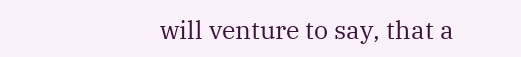will venture to say, that a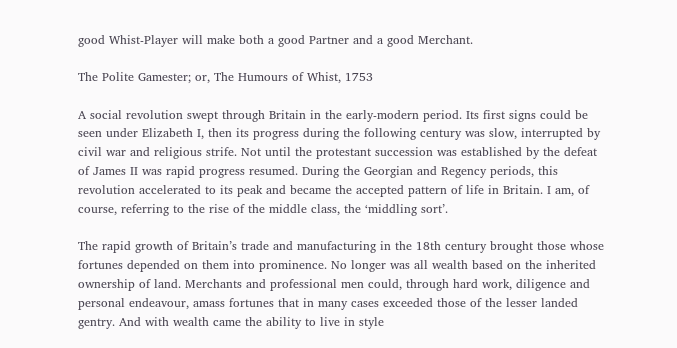good Whist-Player will make both a good Partner and a good Merchant.

The Polite Gamester; or, The Humours of Whist, 1753

A social revolution swept through Britain in the early-modern period. Its first signs could be seen under Elizabeth I, then its progress during the following century was slow, interrupted by civil war and religious strife. Not until the protestant succession was established by the defeat of James II was rapid progress resumed. During the Georgian and Regency periods, this revolution accelerated to its peak and became the accepted pattern of life in Britain. I am, of course, referring to the rise of the middle class, the ‘middling sort’.

The rapid growth of Britain’s trade and manufacturing in the 18th century brought those whose fortunes depended on them into prominence. No longer was all wealth based on the inherited ownership of land. Merchants and professional men could, through hard work, diligence and personal endeavour, amass fortunes that in many cases exceeded those of the lesser landed gentry. And with wealth came the ability to live in style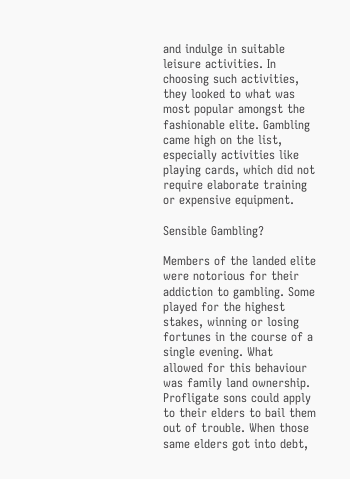and indulge in suitable leisure activities. In choosing such activities, they looked to what was most popular amongst the fashionable elite. Gambling came high on the list, especially activities like playing cards, which did not require elaborate training or expensive equipment.

Sensible Gambling?

Members of the landed elite were notorious for their addiction to gambling. Some played for the highest stakes, winning or losing fortunes in the course of a single evening. What allowed for this behaviour was family land ownership. Profligate sons could apply to their elders to bail them out of trouble. When those same elders got into debt,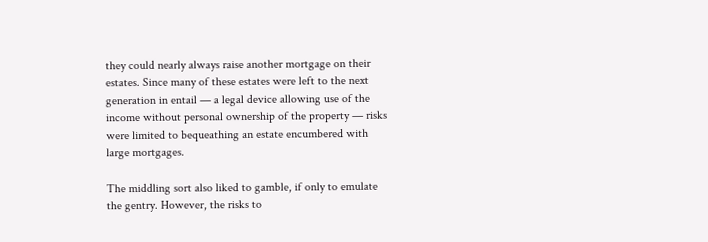they could nearly always raise another mortgage on their estates. Since many of these estates were left to the next generation in entail — a legal device allowing use of the income without personal ownership of the property — risks were limited to bequeathing an estate encumbered with large mortgages.

The middling sort also liked to gamble, if only to emulate the gentry. However, the risks to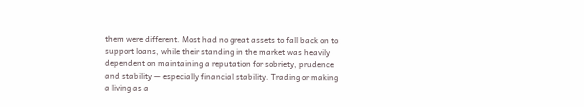them were different. Most had no great assets to fall back on to support loans, while their standing in the market was heavily dependent on maintaining a reputation for sobriety, prudence and stability — especially financial stability. Trading or making a living as a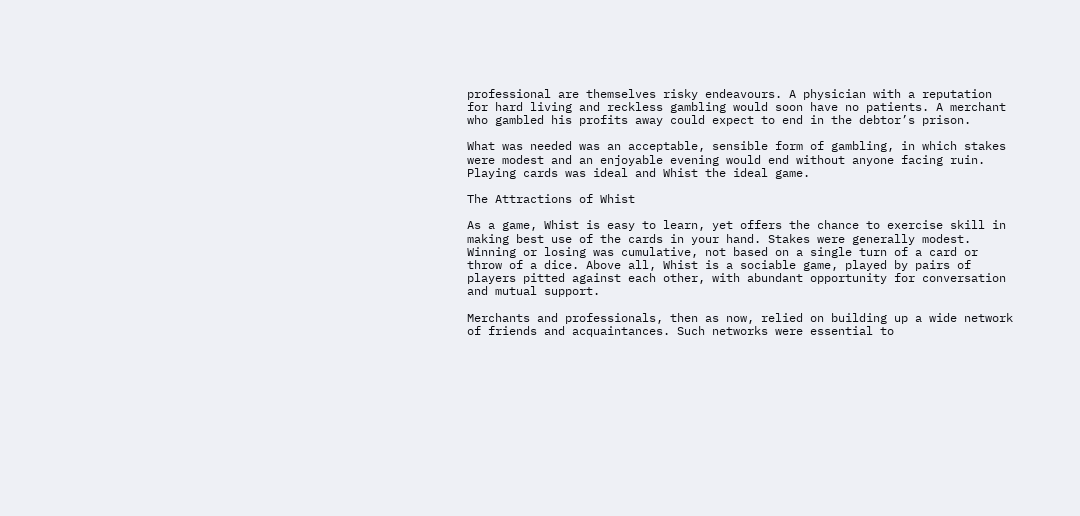professional are themselves risky endeavours. A physician with a reputation for hard living and reckless gambling would soon have no patients. A merchant who gambled his profits away could expect to end in the debtor’s prison.

What was needed was an acceptable, sensible form of gambling, in which stakes were modest and an enjoyable evening would end without anyone facing ruin. Playing cards was ideal and Whist the ideal game.

The Attractions of Whist

As a game, Whist is easy to learn, yet offers the chance to exercise skill in making best use of the cards in your hand. Stakes were generally modest. Winning or losing was cumulative, not based on a single turn of a card or throw of a dice. Above all, Whist is a sociable game, played by pairs of players pitted against each other, with abundant opportunity for conversation and mutual support.

Merchants and professionals, then as now, relied on building up a wide network of friends and acquaintances. Such networks were essential to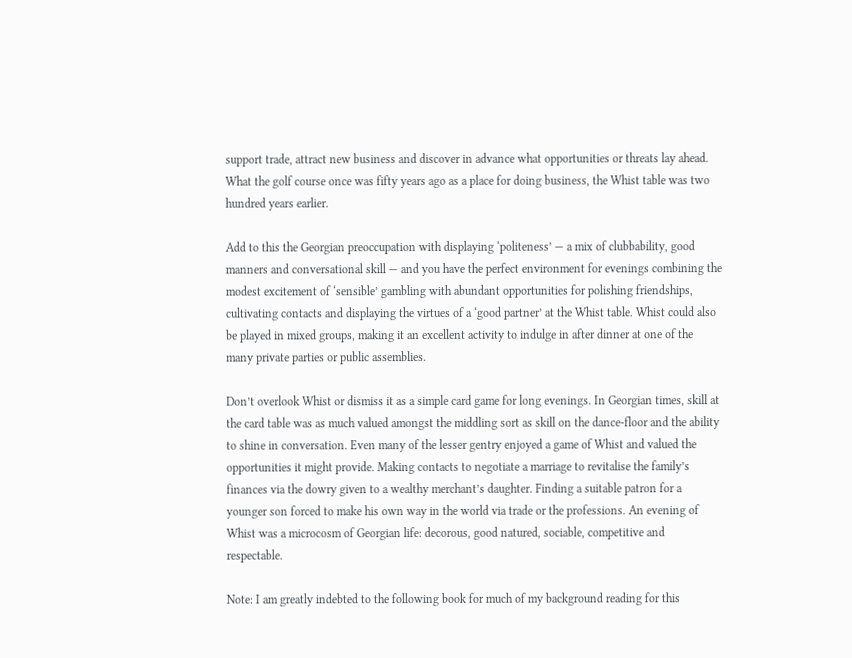support trade, attract new business and discover in advance what opportunities or threats lay ahead. What the golf course once was fifty years ago as a place for doing business, the Whist table was two hundred years earlier.

Add to this the Georgian preoccupation with displaying ‘politeness’ — a mix of clubbability, good manners and conversational skill — and you have the perfect environment for evenings combining the modest excitement of ‘sensible’ gambling with abundant opportunities for polishing friendships, cultivating contacts and displaying the virtues of a ‘good partner’ at the Whist table. Whist could also be played in mixed groups, making it an excellent activity to indulge in after dinner at one of the many private parties or public assemblies.

Don’t overlook Whist or dismiss it as a simple card game for long evenings. In Georgian times, skill at the card table was as much valued amongst the middling sort as skill on the dance-floor and the ability to shine in conversation. Even many of the lesser gentry enjoyed a game of Whist and valued the opportunities it might provide. Making contacts to negotiate a marriage to revitalise the family’s finances via the dowry given to a wealthy merchant’s daughter. Finding a suitable patron for a younger son forced to make his own way in the world via trade or the professions. An evening of Whist was a microcosm of Georgian life: decorous, good natured, sociable, competitive and respectable.

Note: I am greatly indebted to the following book for much of my background reading for this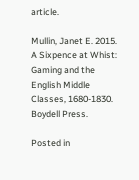article.

Mullin, Janet E. 2015. A Sixpence at Whist: Gaming and the English Middle Classes, 1680-1830. Boydell Press.

Posted in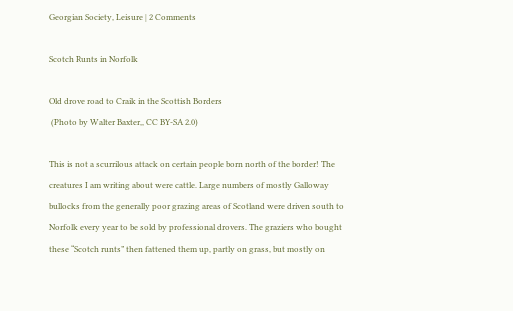Georgian Society, Leisure | 2 Comments

Scotch Runts in Norfolk

Old drove road to Craik in the Scottish Borders
 (Photo by Walter Baxter,, CC BY-SA 2.0)

This is not a scurrilous attack on certain people born north of the border! The creatures I am writing about were cattle. Large numbers of mostly Galloway bullocks from the generally poor grazing areas of Scotland were driven south to Norfolk every year to be sold by professional drovers. The graziers who bought these “Scotch runts” then fattened them up, partly on grass, but mostly on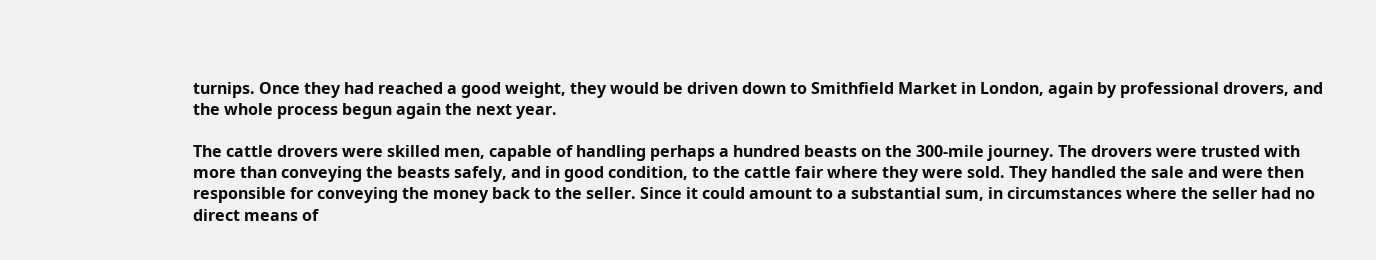turnips. Once they had reached a good weight, they would be driven down to Smithfield Market in London, again by professional drovers, and the whole process begun again the next year.

The cattle drovers were skilled men, capable of handling perhaps a hundred beasts on the 300-mile journey. The drovers were trusted with more than conveying the beasts safely, and in good condition, to the cattle fair where they were sold. They handled the sale and were then responsible for conveying the money back to the seller. Since it could amount to a substantial sum, in circumstances where the seller had no direct means of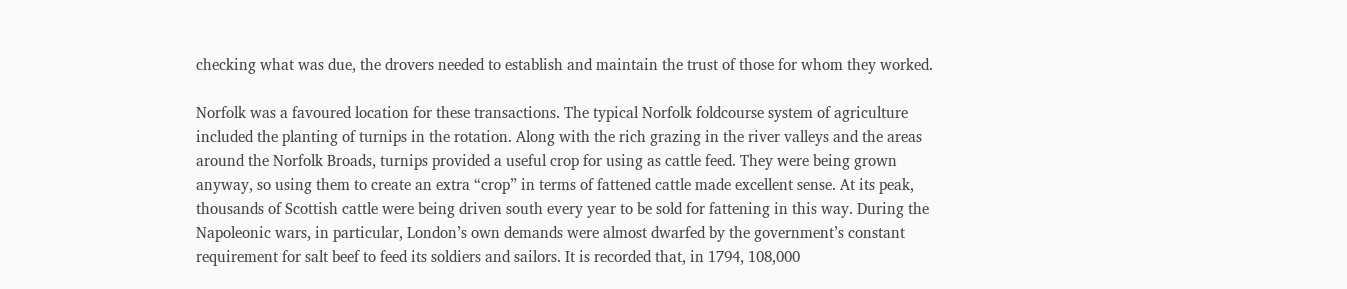checking what was due, the drovers needed to establish and maintain the trust of those for whom they worked.

Norfolk was a favoured location for these transactions. The typical Norfolk foldcourse system of agriculture included the planting of turnips in the rotation. Along with the rich grazing in the river valleys and the areas around the Norfolk Broads, turnips provided a useful crop for using as cattle feed. They were being grown anyway, so using them to create an extra “crop” in terms of fattened cattle made excellent sense. At its peak, thousands of Scottish cattle were being driven south every year to be sold for fattening in this way. During the Napoleonic wars, in particular, London’s own demands were almost dwarfed by the government’s constant requirement for salt beef to feed its soldiers and sailors. It is recorded that, in 1794, 108,000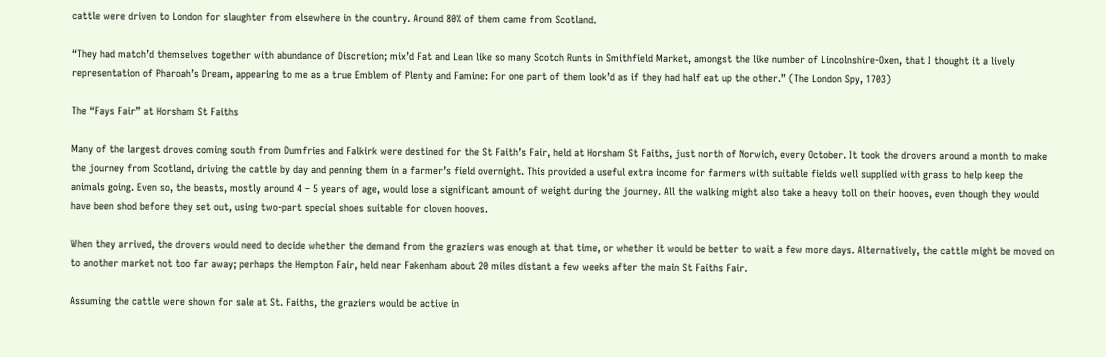cattle were driven to London for slaughter from elsewhere in the country. Around 80% of them came from Scotland.

“They had match’d themselves together with abundance of Discretion; mix’d Fat and Lean like so many Scotch Runts in Smithfield Market, amongst the like number of Lincolnshire-Oxen, that I thought it a lively representation of Pharoah’s Dream, appearing to me as a true Emblem of Plenty and Famine: For one part of them look’d as if they had half eat up the other.” (The London Spy, 1703)

The “Fays Fair” at Horsham St Faiths

Many of the largest droves coming south from Dumfries and Falkirk were destined for the St Faith’s Fair, held at Horsham St Faiths, just north of Norwich, every October. It took the drovers around a month to make the journey from Scotland, driving the cattle by day and penning them in a farmer’s field overnight. This provided a useful extra income for farmers with suitable fields well supplied with grass to help keep the animals going. Even so, the beasts, mostly around 4 – 5 years of age, would lose a significant amount of weight during the journey. All the walking might also take a heavy toll on their hooves, even though they would have been shod before they set out, using two-part special shoes suitable for cloven hooves.

When they arrived, the drovers would need to decide whether the demand from the graziers was enough at that time, or whether it would be better to wait a few more days. Alternatively, the cattle might be moved on to another market not too far away; perhaps the Hempton Fair, held near Fakenham about 20 miles distant a few weeks after the main St Faiths Fair.

Assuming the cattle were shown for sale at St. Faiths, the graziers would be active in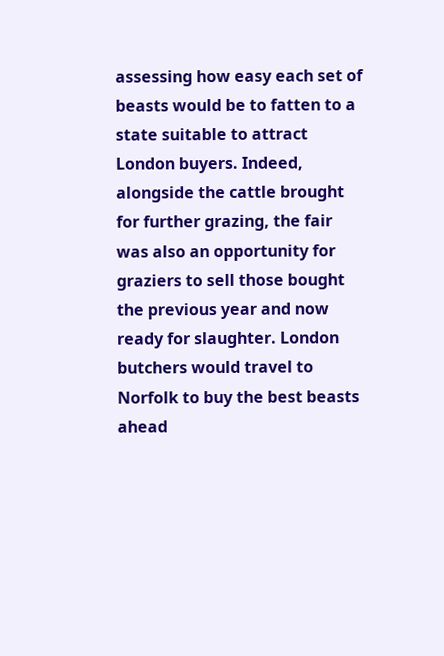assessing how easy each set of beasts would be to fatten to a state suitable to attract London buyers. Indeed, alongside the cattle brought for further grazing, the fair was also an opportunity for graziers to sell those bought the previous year and now ready for slaughter. London butchers would travel to Norfolk to buy the best beasts ahead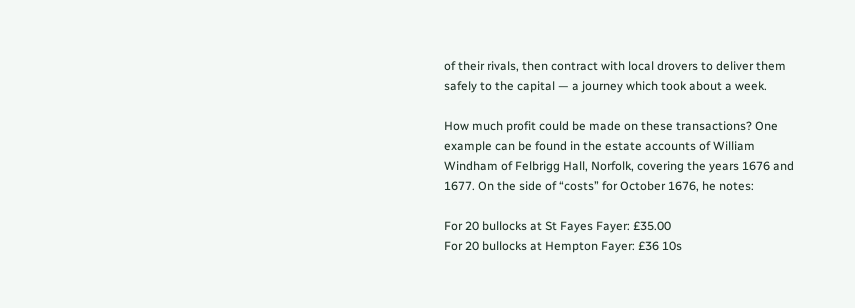of their rivals, then contract with local drovers to deliver them safely to the capital — a journey which took about a week.

How much profit could be made on these transactions? One example can be found in the estate accounts of William Windham of Felbrigg Hall, Norfolk, covering the years 1676 and 1677. On the side of “costs” for October 1676, he notes:

For 20 bullocks at St Fayes Fayer: £35.00
For 20 bullocks at Hempton Fayer: £36 10s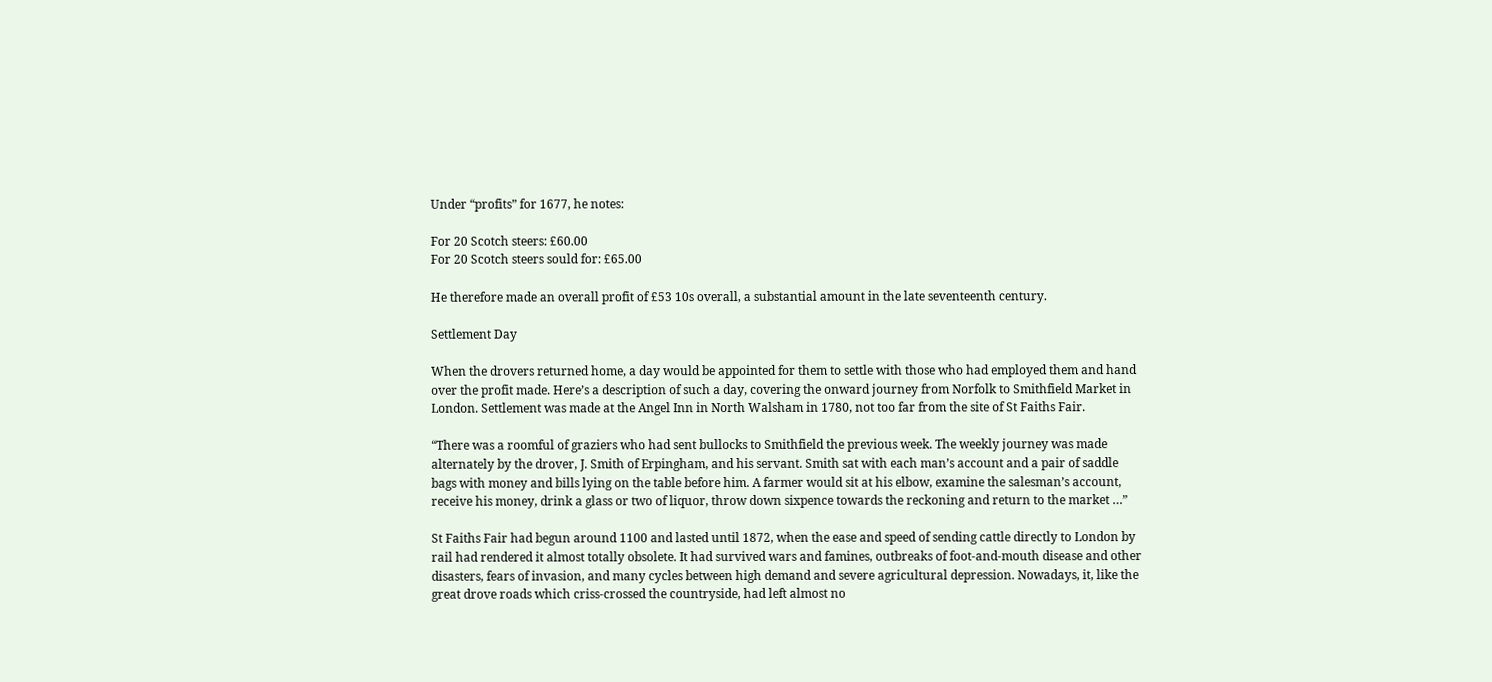Under “profits” for 1677, he notes:

For 20 Scotch steers: £60.00
For 20 Scotch steers sould for: £65.00

He therefore made an overall profit of £53 10s overall, a substantial amount in the late seventeenth century.

Settlement Day

When the drovers returned home, a day would be appointed for them to settle with those who had employed them and hand over the profit made. Here’s a description of such a day, covering the onward journey from Norfolk to Smithfield Market in London. Settlement was made at the Angel Inn in North Walsham in 1780, not too far from the site of St Faiths Fair.

“There was a roomful of graziers who had sent bullocks to Smithfield the previous week. The weekly journey was made alternately by the drover, J. Smith of Erpingham, and his servant. Smith sat with each man’s account and a pair of saddle bags with money and bills lying on the table before him. A farmer would sit at his elbow, examine the salesman’s account, receive his money, drink a glass or two of liquor, throw down sixpence towards the reckoning and return to the market …”

St Faiths Fair had begun around 1100 and lasted until 1872, when the ease and speed of sending cattle directly to London by rail had rendered it almost totally obsolete. It had survived wars and famines, outbreaks of foot-and-mouth disease and other disasters, fears of invasion, and many cycles between high demand and severe agricultural depression. Nowadays, it, like the great drove roads which criss-crossed the countryside, had left almost no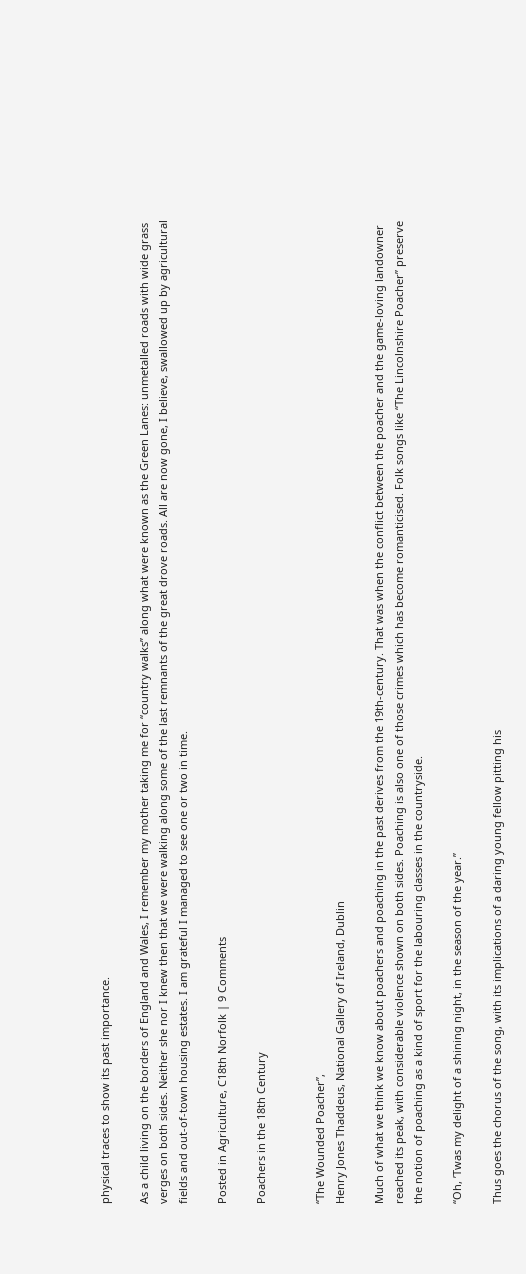physical traces to show its past importance.

As a child living on the borders of England and Wales, I remember my mother taking me for “country walks” along what were known as the Green Lanes: unmetalled roads with wide grass verges on both sides. Neither she nor I knew then that we were walking along some of the last remnants of the great drove roads. All are now gone, I believe, swallowed up by agricultural fields and out-of-town housing estates. I am grateful I managed to see one or two in time.

Posted in Agriculture, C18th Norfolk | 9 Comments

Poachers in the 18th Century


“The Wounded Poacher”,
Henry Jones Thaddeus, National Gallery of Ireland, Dublin

Much of what we think we know about poachers and poaching in the past derives from the 19th-century. That was when the conflict between the poacher and the game-loving landowner reached its peak, with considerable violence shown on both sides. Poaching is also one of those crimes which has become romanticised. Folk songs like “The Lincolnshire Poacher” preserve the notion of poaching as a kind of sport for the labouring classes in the countryside.

“Oh, ’Twas my delight of a shining night, in the season of the year.”

Thus goes the chorus of the song, with its implications of a daring young fellow pitting his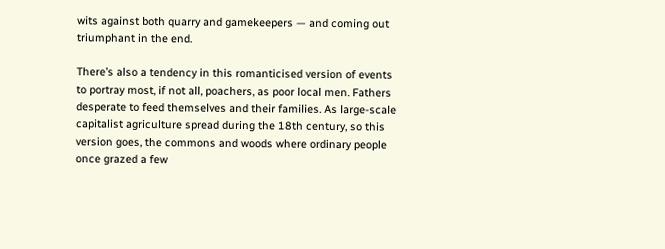wits against both quarry and gamekeepers — and coming out triumphant in the end.

There’s also a tendency in this romanticised version of events to portray most, if not all, poachers, as poor local men. Fathers desperate to feed themselves and their families. As large-scale capitalist agriculture spread during the 18th century, so this version goes, the commons and woods where ordinary people once grazed a few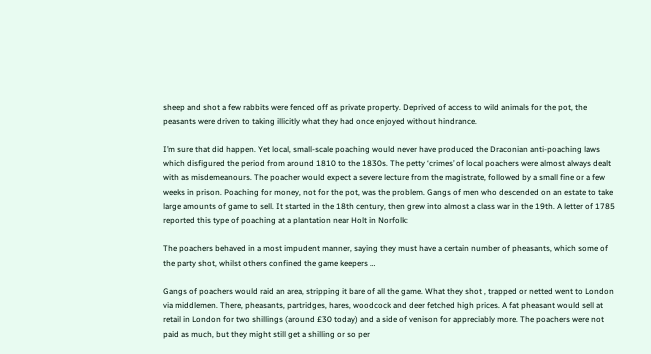sheep and shot a few rabbits were fenced off as private property. Deprived of access to wild animals for the pot, the peasants were driven to taking illicitly what they had once enjoyed without hindrance.

I’m sure that did happen. Yet local, small-scale poaching would never have produced the Draconian anti-poaching laws which disfigured the period from around 1810 to the 1830s. The petty ‘crimes’ of local poachers were almost always dealt with as misdemeanours. The poacher would expect a severe lecture from the magistrate, followed by a small fine or a few weeks in prison. Poaching for money, not for the pot, was the problem. Gangs of men who descended on an estate to take large amounts of game to sell. It started in the 18th century, then grew into almost a class war in the 19th. A letter of 1785 reported this type of poaching at a plantation near Holt in Norfolk:

The poachers behaved in a most impudent manner, saying they must have a certain number of pheasants, which some of the party shot, whilst others confined the game keepers …

Gangs of poachers would raid an area, stripping it bare of all the game. What they shot , trapped or netted went to London via middlemen. There, pheasants, partridges, hares, woodcock and deer fetched high prices. A fat pheasant would sell at retail in London for two shillings (around £30 today) and a side of venison for appreciably more. The poachers were not paid as much, but they might still get a shilling or so per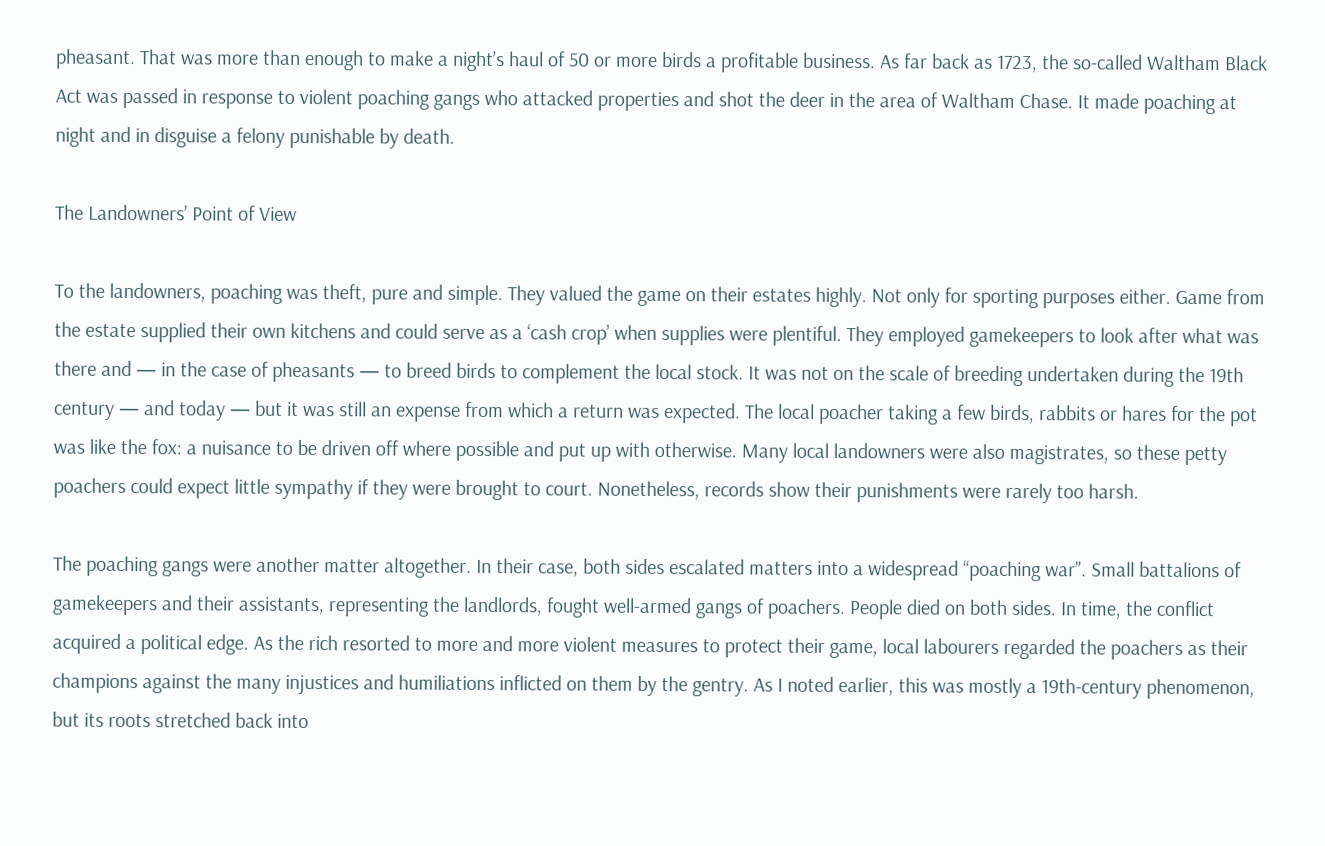pheasant. That was more than enough to make a night’s haul of 50 or more birds a profitable business. As far back as 1723, the so-called Waltham Black Act was passed in response to violent poaching gangs who attacked properties and shot the deer in the area of Waltham Chase. It made poaching at night and in disguise a felony punishable by death.

The Landowners’ Point of View

To the landowners, poaching was theft, pure and simple. They valued the game on their estates highly. Not only for sporting purposes either. Game from the estate supplied their own kitchens and could serve as a ‘cash crop’ when supplies were plentiful. They employed gamekeepers to look after what was there and — in the case of pheasants — to breed birds to complement the local stock. It was not on the scale of breeding undertaken during the 19th century — and today — but it was still an expense from which a return was expected. The local poacher taking a few birds, rabbits or hares for the pot was like the fox: a nuisance to be driven off where possible and put up with otherwise. Many local landowners were also magistrates, so these petty poachers could expect little sympathy if they were brought to court. Nonetheless, records show their punishments were rarely too harsh.

The poaching gangs were another matter altogether. In their case, both sides escalated matters into a widespread “poaching war”. Small battalions of gamekeepers and their assistants, representing the landlords, fought well-armed gangs of poachers. People died on both sides. In time, the conflict acquired a political edge. As the rich resorted to more and more violent measures to protect their game, local labourers regarded the poachers as their champions against the many injustices and humiliations inflicted on them by the gentry. As I noted earlier, this was mostly a 19th-century phenomenon, but its roots stretched back into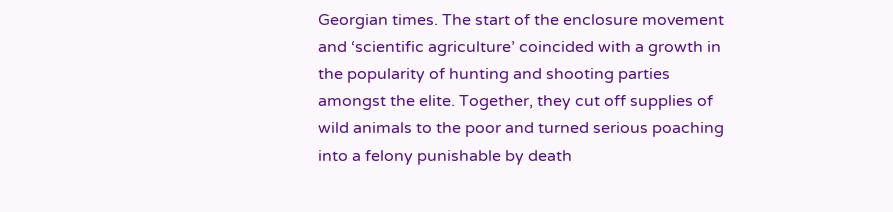Georgian times. The start of the enclosure movement and ‘scientific agriculture’ coincided with a growth in the popularity of hunting and shooting parties amongst the elite. Together, they cut off supplies of wild animals to the poor and turned serious poaching into a felony punishable by death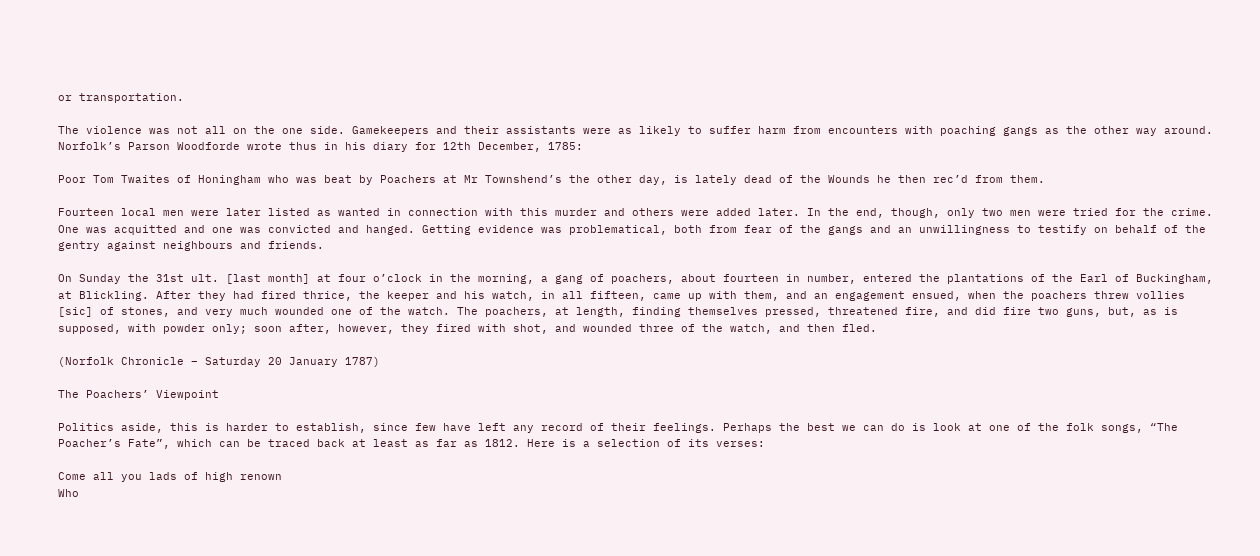or transportation.

The violence was not all on the one side. Gamekeepers and their assistants were as likely to suffer harm from encounters with poaching gangs as the other way around. Norfolk’s Parson Woodforde wrote thus in his diary for 12th December, 1785:

Poor Tom Twaites of Honingham who was beat by Poachers at Mr Townshend’s the other day, is lately dead of the Wounds he then rec’d from them.

Fourteen local men were later listed as wanted in connection with this murder and others were added later. In the end, though, only two men were tried for the crime. One was acquitted and one was convicted and hanged. Getting evidence was problematical, both from fear of the gangs and an unwillingness to testify on behalf of the gentry against neighbours and friends.

On Sunday the 31st ult. [last month] at four o’clock in the morning, a gang of poachers, about fourteen in number, entered the plantations of the Earl of Buckingham, at Blickling. After they had fired thrice, the keeper and his watch, in all fifteen, came up with them, and an engagement ensued, when the poachers threw vollies [sic] of stones, and very much wounded one of the watch. The poachers, at length, finding themselves pressed, threatened fire, and did fire two guns, but, as is supposed, with powder only; soon after, however, they fired with shot, and wounded three of the watch, and then fled.

(Norfolk Chronicle – Saturday 20 January 1787)

The Poachers’ Viewpoint

Politics aside, this is harder to establish, since few have left any record of their feelings. Perhaps the best we can do is look at one of the folk songs, “The Poacher’s Fate”, which can be traced back at least as far as 1812. Here is a selection of its verses:

Come all you lads of high renown
Who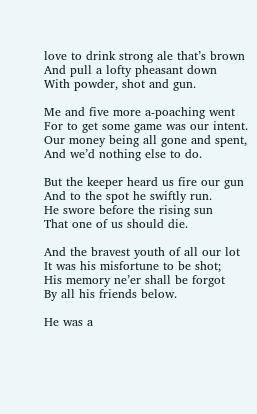love to drink strong ale that’s brown
And pull a lofty pheasant down
With powder, shot and gun.

Me and five more a-poaching went
For to get some game was our intent.
Our money being all gone and spent,
And we’d nothing else to do.

But the keeper heard us fire our gun
And to the spot he swiftly run.
He swore before the rising sun
That one of us should die.

And the bravest youth of all our lot
It was his misfortune to be shot;
His memory ne’er shall be forgot
By all his friends below.

He was a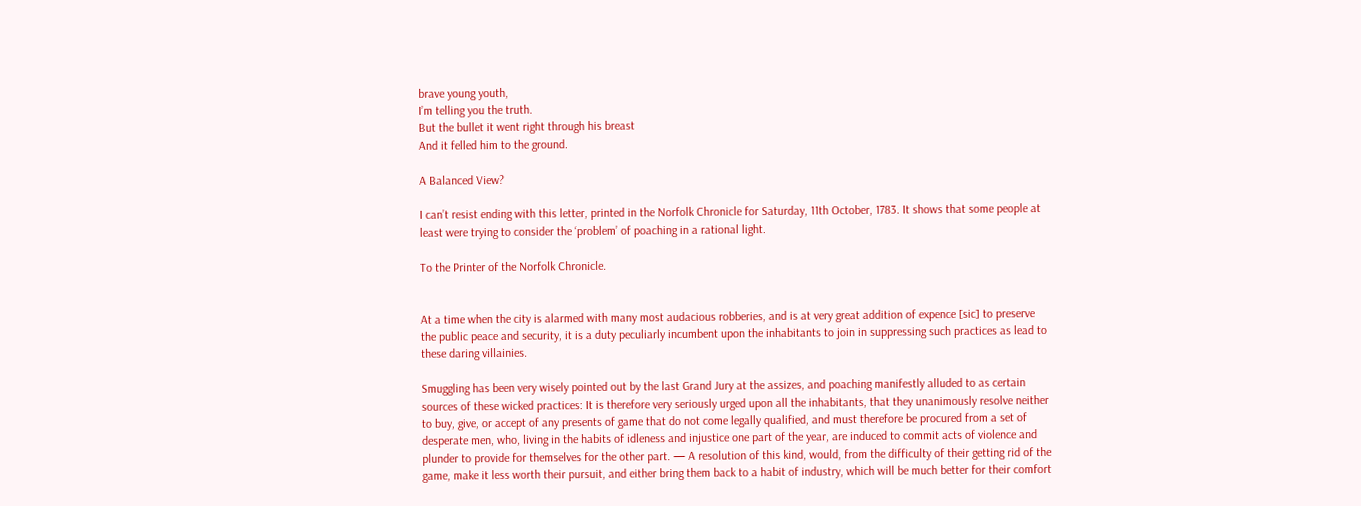brave young youth,
I’m telling you the truth.
But the bullet it went right through his breast
And it felled him to the ground.

A Balanced View?

I can’t resist ending with this letter, printed in the Norfolk Chronicle for Saturday, 11th October, 1783. It shows that some people at least were trying to consider the ‘problem’ of poaching in a rational light.

To the Printer of the Norfolk Chronicle.


At a time when the city is alarmed with many most audacious robberies, and is at very great addition of expence [sic] to preserve the public peace and security, it is a duty peculiarly incumbent upon the inhabitants to join in suppressing such practices as lead to these daring villainies.

Smuggling has been very wisely pointed out by the last Grand Jury at the assizes, and poaching manifestly alluded to as certain sources of these wicked practices: It is therefore very seriously urged upon all the inhabitants, that they unanimously resolve neither to buy, give, or accept of any presents of game that do not come legally qualified, and must therefore be procured from a set of desperate men, who, living in the habits of idleness and injustice one part of the year, are induced to commit acts of violence and plunder to provide for themselves for the other part. — A resolution of this kind, would, from the difficulty of their getting rid of the game, make it less worth their pursuit, and either bring them back to a habit of industry, which will be much better for their comfort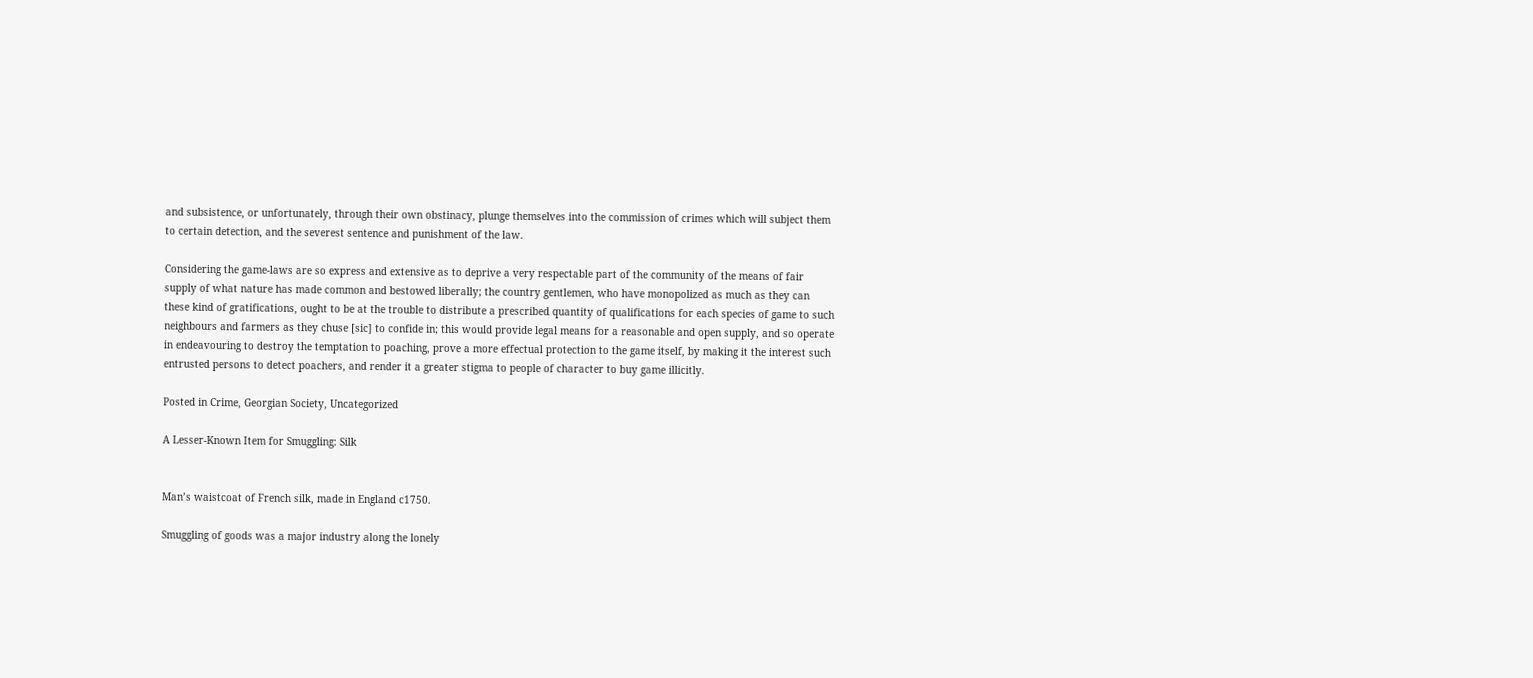and subsistence, or unfortunately, through their own obstinacy, plunge themselves into the commission of crimes which will subject them to certain detection, and the severest sentence and punishment of the law.

Considering the game-laws are so express and extensive as to deprive a very respectable part of the community of the means of fair supply of what nature has made common and bestowed liberally; the country gentlemen, who have monopolized as much as they can these kind of gratifications, ought to be at the trouble to distribute a prescribed quantity of qualifications for each species of game to such neighbours and farmers as they chuse [sic] to confide in; this would provide legal means for a reasonable and open supply, and so operate in endeavouring to destroy the temptation to poaching, prove a more effectual protection to the game itself, by making it the interest such entrusted persons to detect poachers, and render it a greater stigma to people of character to buy game illicitly.

Posted in Crime, Georgian Society, Uncategorized

A Lesser-Known Item for Smuggling: Silk


Man’s waistcoat of French silk, made in England c1750.

Smuggling of goods was a major industry along the lonely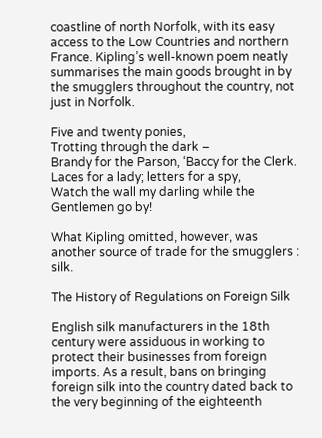coastline of north Norfolk, with its easy access to the Low Countries and northern France. Kipling’s well-known poem neatly summarises the main goods brought in by the smugglers throughout the country, not just in Norfolk.

Five and twenty ponies,
Trotting through the dark –
Brandy for the Parson, ‘Baccy for the Clerk.
Laces for a lady; letters for a spy,
Watch the wall my darling while the Gentlemen go by!

What Kipling omitted, however, was another source of trade for the smugglers : silk.

The History of Regulations on Foreign Silk

English silk manufacturers in the 18th century were assiduous in working to protect their businesses from foreign imports. As a result, bans on bringing foreign silk into the country dated back to the very beginning of the eighteenth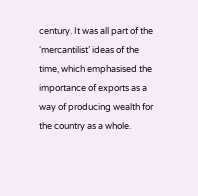century. It was all part of the ‘mercantilist’ ideas of the time, which emphasised the importance of exports as a way of producing wealth for the country as a whole.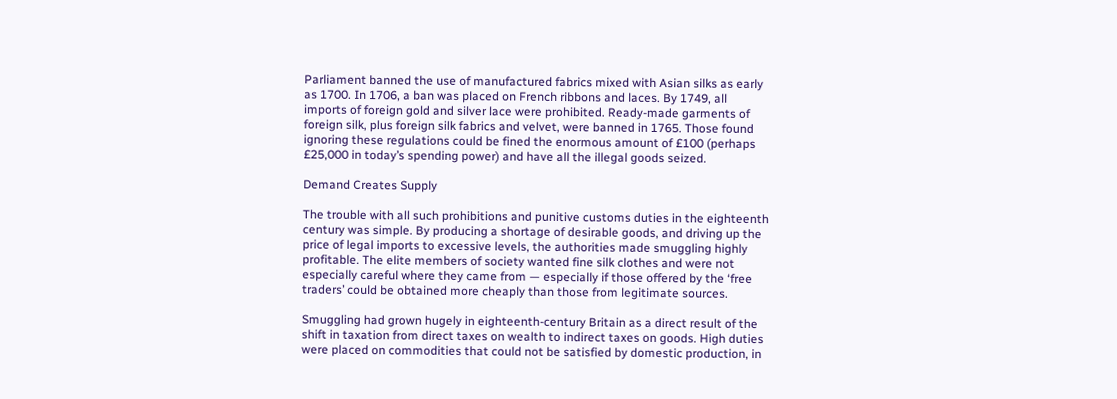Parliament banned the use of manufactured fabrics mixed with Asian silks as early as 1700. In 1706, a ban was placed on French ribbons and laces. By 1749, all imports of foreign gold and silver lace were prohibited. Ready-made garments of foreign silk, plus foreign silk fabrics and velvet, were banned in 1765. Those found ignoring these regulations could be fined the enormous amount of £100 (perhaps £25,000 in today’s spending power) and have all the illegal goods seized.

Demand Creates Supply

The trouble with all such prohibitions and punitive customs duties in the eighteenth century was simple. By producing a shortage of desirable goods, and driving up the price of legal imports to excessive levels, the authorities made smuggling highly profitable. The elite members of society wanted fine silk clothes and were not especially careful where they came from — especially if those offered by the ‘free traders’ could be obtained more cheaply than those from legitimate sources.

Smuggling had grown hugely in eighteenth-century Britain as a direct result of the shift in taxation from direct taxes on wealth to indirect taxes on goods. High duties were placed on commodities that could not be satisfied by domestic production, in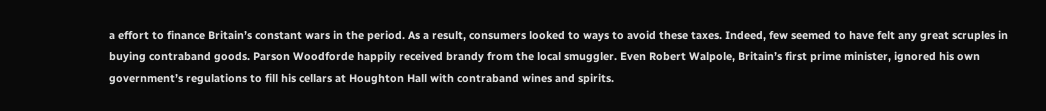a effort to finance Britain’s constant wars in the period. As a result, consumers looked to ways to avoid these taxes. Indeed, few seemed to have felt any great scruples in buying contraband goods. Parson Woodforde happily received brandy from the local smuggler. Even Robert Walpole, Britain’s first prime minister, ignored his own government’s regulations to fill his cellars at Houghton Hall with contraband wines and spirits.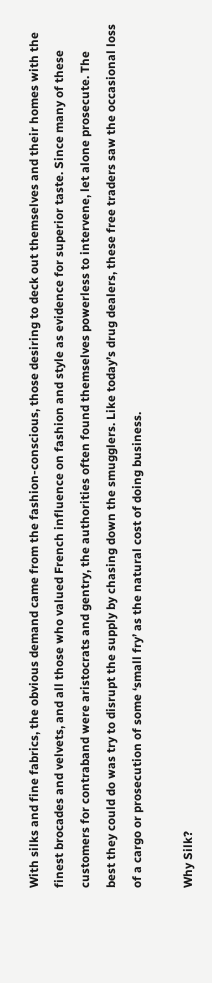With silks and fine fabrics, the obvious demand came from the fashion-conscious, those desiring to deck out themselves and their homes with the finest brocades and velvets, and all those who valued French influence on fashion and style as evidence for superior taste. Since many of these customers for contraband were aristocrats and gentry, the authorities often found themselves powerless to intervene, let alone prosecute. The best they could do was try to disrupt the supply by chasing down the smugglers. Like today’s drug dealers, these free traders saw the occasional loss of a cargo or prosecution of some ‘small fry’ as the natural cost of doing business.

Why Silk?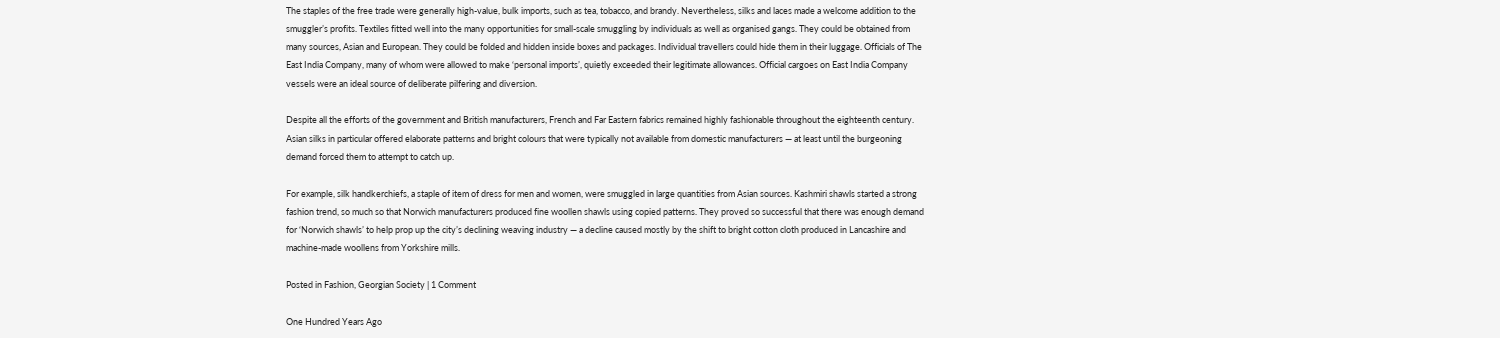The staples of the free trade were generally high-value, bulk imports, such as tea, tobacco, and brandy. Nevertheless, silks and laces made a welcome addition to the smuggler’s profits. Textiles fitted well into the many opportunities for small-scale smuggling by individuals as well as organised gangs. They could be obtained from many sources, Asian and European. They could be folded and hidden inside boxes and packages. Individual travellers could hide them in their luggage. Officials of The East India Company, many of whom were allowed to make ‘personal imports’, quietly exceeded their legitimate allowances. Official cargoes on East India Company vessels were an ideal source of deliberate pilfering and diversion.

Despite all the efforts of the government and British manufacturers, French and Far Eastern fabrics remained highly fashionable throughout the eighteenth century. Asian silks in particular offered elaborate patterns and bright colours that were typically not available from domestic manufacturers — at least until the burgeoning demand forced them to attempt to catch up.

For example, silk handkerchiefs, a staple of item of dress for men and women, were smuggled in large quantities from Asian sources. Kashmiri shawls started a strong fashion trend, so much so that Norwich manufacturers produced fine woollen shawls using copied patterns. They proved so successful that there was enough demand for ‘Norwich shawls’ to help prop up the city’s declining weaving industry — a decline caused mostly by the shift to bright cotton cloth produced in Lancashire and machine-made woollens from Yorkshire mills.

Posted in Fashion, Georgian Society | 1 Comment

One Hundred Years Ago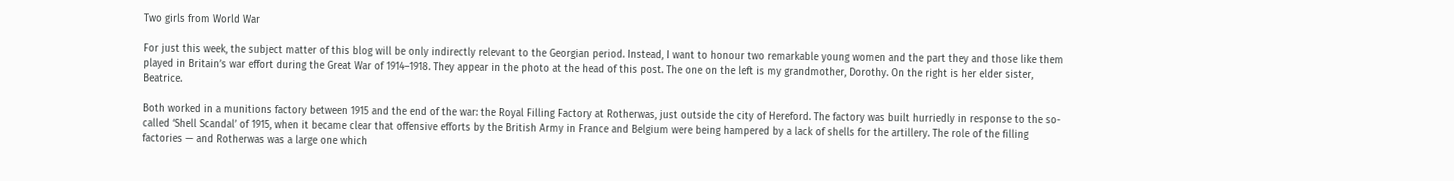Two girls from World War

For just this week, the subject matter of this blog will be only indirectly relevant to the Georgian period. Instead, I want to honour two remarkable young women and the part they and those like them played in Britain’s war effort during the Great War of 1914–1918. They appear in the photo at the head of this post. The one on the left is my grandmother, Dorothy. On the right is her elder sister, Beatrice.

Both worked in a munitions factory between 1915 and the end of the war: the Royal Filling Factory at Rotherwas, just outside the city of Hereford. The factory was built hurriedly in response to the so-called ‘Shell Scandal’ of 1915, when it became clear that offensive efforts by the British Army in France and Belgium were being hampered by a lack of shells for the artillery. The role of the filling factories — and Rotherwas was a large one which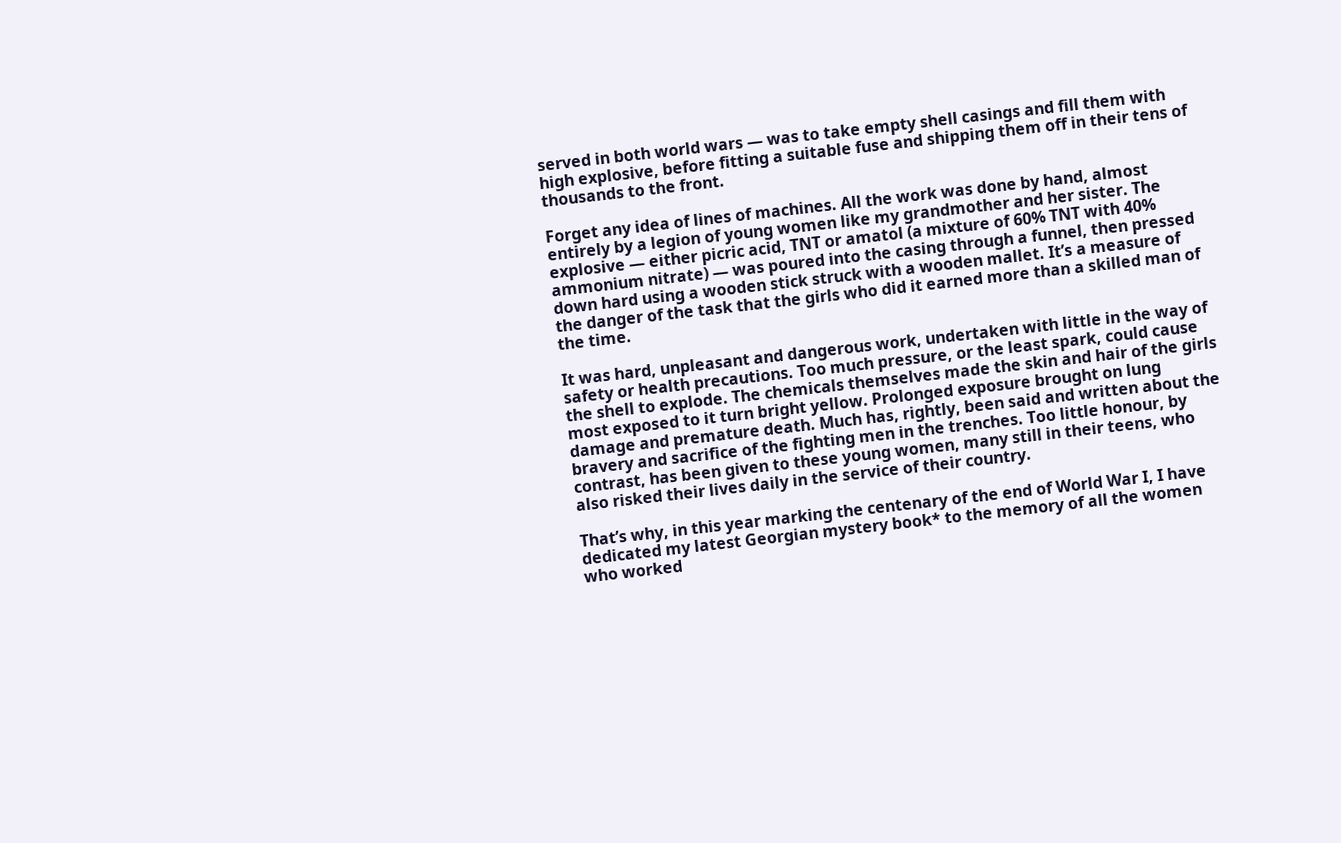served in both world wars — was to take empty shell casings and fill them with high explosive, before fitting a suitable fuse and shipping them off in their tens of thousands to the front.

Forget any idea of lines of machines. All the work was done by hand, almost entirely by a legion of young women like my grandmother and her sister. The explosive — either picric acid, TNT or amatol (a mixture of 60% TNT with 40% ammonium nitrate) — was poured into the casing through a funnel, then pressed down hard using a wooden stick struck with a wooden mallet. It’s a measure of the danger of the task that the girls who did it earned more than a skilled man of the time.

It was hard, unpleasant and dangerous work, undertaken with little in the way of safety or health precautions. Too much pressure, or the least spark, could cause the shell to explode. The chemicals themselves made the skin and hair of the girls most exposed to it turn bright yellow. Prolonged exposure brought on lung damage and premature death. Much has, rightly, been said and written about the bravery and sacrifice of the fighting men in the trenches. Too little honour, by contrast, has been given to these young women, many still in their teens, who also risked their lives daily in the service of their country.

That’s why, in this year marking the centenary of the end of World War I, I have dedicated my latest Georgian mystery book* to the memory of all the women who worked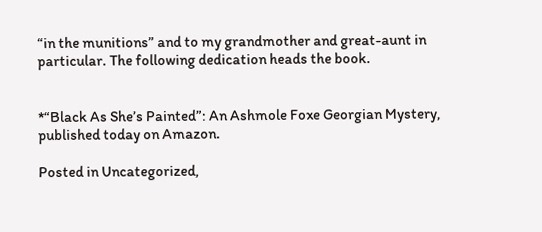“in the munitions” and to my grandmother and great-aunt in particular. The following dedication heads the book.


*“Black As She’s Painted”: An Ashmole Foxe Georgian Mystery, published today on Amazon.

Posted in Uncategorized,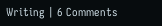Writing | 6 Comments